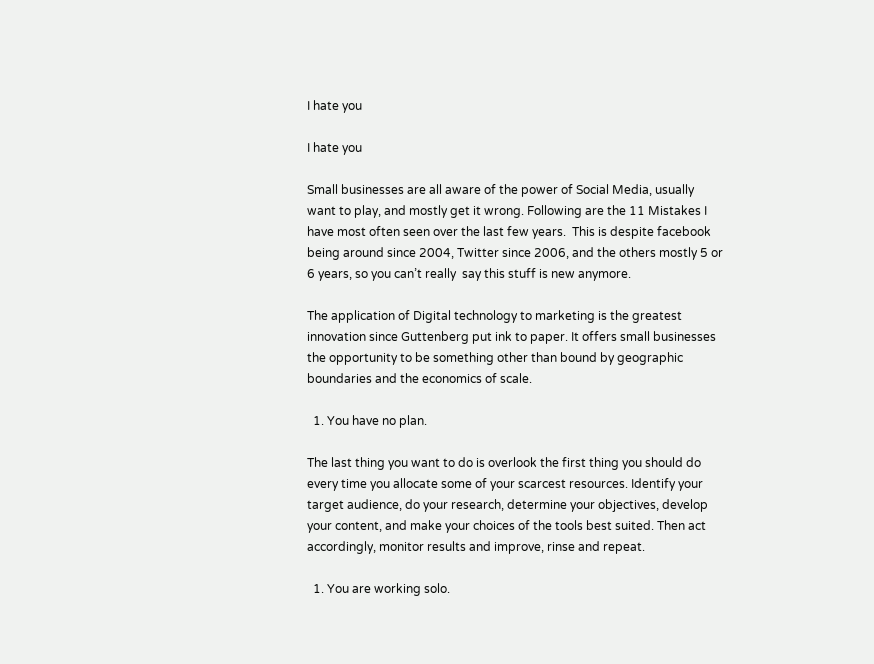I hate you

I hate you

Small businesses are all aware of the power of Social Media, usually want to play, and mostly get it wrong. Following are the 11 Mistakes I have most often seen over the last few years.  This is despite facebook being around since 2004, Twitter since 2006, and the others mostly 5 or 6 years, so you can’t really  say this stuff is new anymore.

The application of Digital technology to marketing is the greatest innovation since Guttenberg put ink to paper. It offers small businesses the opportunity to be something other than bound by geographic boundaries and the economics of scale.

  1. You have no plan.

The last thing you want to do is overlook the first thing you should do every time you allocate some of your scarcest resources. Identify your target audience, do your research, determine your objectives, develop your content, and make your choices of the tools best suited. Then act accordingly, monitor results and improve, rinse and repeat.

  1. You are working solo.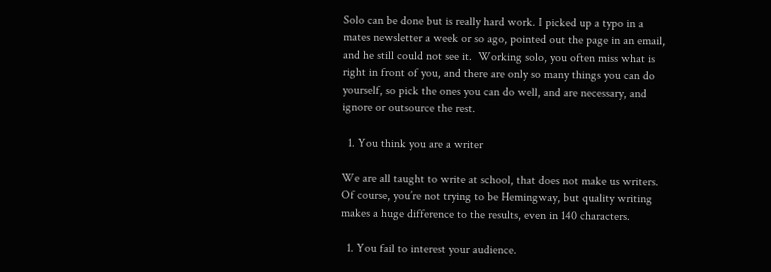Solo can be done but is really hard work. I picked up a typo in a mates newsletter a week or so ago, pointed out the page in an email, and he still could not see it.  Working solo, you often miss what is right in front of you, and there are only so many things you can do yourself, so pick the ones you can do well, and are necessary, and ignore or outsource the rest.

  1. You think you are a writer

We are all taught to write at school, that does not make us writers. Of course, you’re not trying to be Hemingway, but quality writing makes a huge difference to the results, even in 140 characters.

  1. You fail to interest your audience.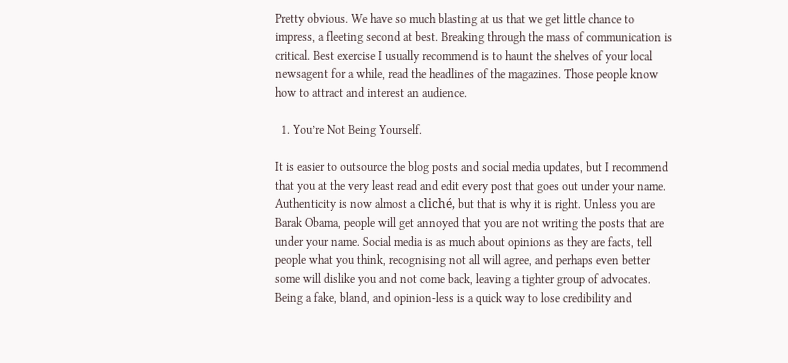Pretty obvious. We have so much blasting at us that we get little chance to impress, a fleeting second at best. Breaking through the mass of communication is critical. Best exercise I usually recommend is to haunt the shelves of your local newsagent for a while, read the headlines of the magazines. Those people know how to attract and interest an audience.

  1. You’re Not Being Yourself.

It is easier to outsource the blog posts and social media updates, but I recommend that you at the very least read and edit every post that goes out under your name. Authenticity is now almost a cliché, but that is why it is right. Unless you are Barak Obama, people will get annoyed that you are not writing the posts that are under your name. Social media is as much about opinions as they are facts, tell people what you think, recognising not all will agree, and perhaps even better some will dislike you and not come back, leaving a tighter group of advocates. Being a fake, bland, and opinion-less is a quick way to lose credibility and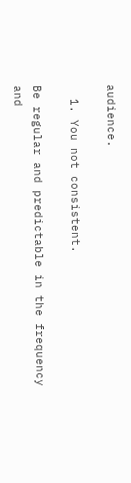audience.

  1. You not consistent.

Be regular and predictable in the frequency and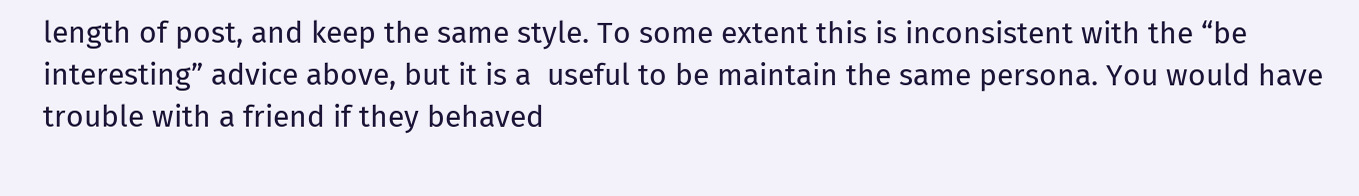length of post, and keep the same style. To some extent this is inconsistent with the “be interesting” advice above, but it is a  useful to be maintain the same persona. You would have trouble with a friend if they behaved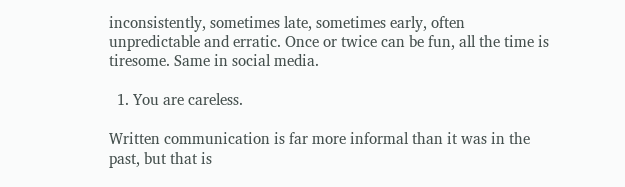inconsistently, sometimes late, sometimes early, often unpredictable and erratic. Once or twice can be fun, all the time is tiresome. Same in social media.

  1. You are careless.

Written communication is far more informal than it was in the past, but that is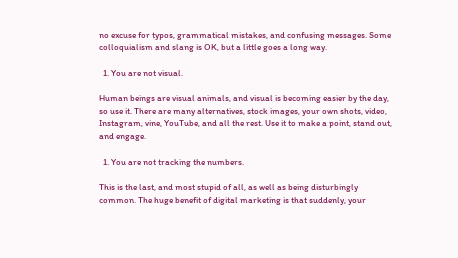no excuse for typos, grammatical mistakes, and confusing messages. Some colloquialism and slang is OK, but a little goes a long way.

  1. You are not visual.

Human beings are visual animals, and visual is becoming easier by the day, so use it. There are many alternatives, stock images, your own shots, video, Instagram, vine, YouTube, and all the rest. Use it to make a point, stand out, and engage.

  1. You are not tracking the numbers.

This is the last, and most stupid of all, as well as being disturbingly common. The huge benefit of digital marketing is that suddenly, your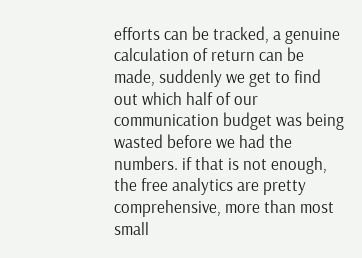efforts can be tracked, a genuine calculation of return can be made, suddenly we get to find out which half of our communication budget was being wasted before we had the numbers. if that is not enough, the free analytics are pretty comprehensive, more than most small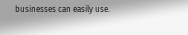businesses can easily use.